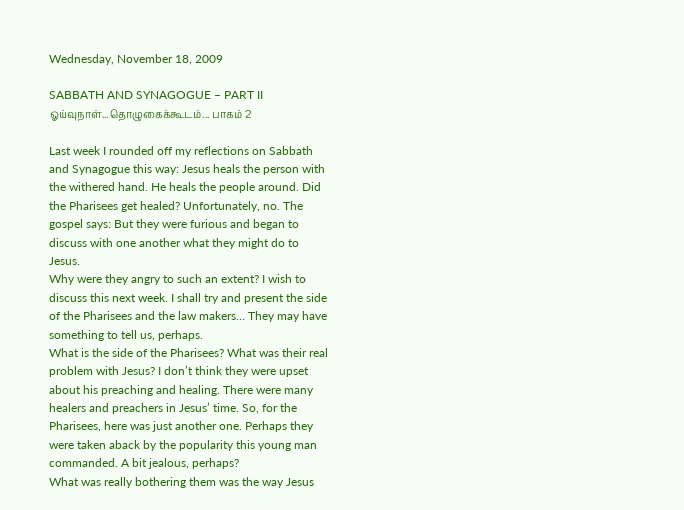Wednesday, November 18, 2009

SABBATH AND SYNAGOGUE – PART II ஓய்வுநாள்...தொழுகைக்கூடம்... பாகம் 2

Last week I rounded off my reflections on Sabbath and Synagogue this way: Jesus heals the person with the withered hand. He heals the people around. Did the Pharisees get healed? Unfortunately, no. The gospel says: But they were furious and began to discuss with one another what they might do to Jesus.
Why were they angry to such an extent? I wish to discuss this next week. I shall try and present the side of the Pharisees and the law makers… They may have something to tell us, perhaps.
What is the side of the Pharisees? What was their real problem with Jesus? I don’t think they were upset about his preaching and healing. There were many healers and preachers in Jesus’ time. So, for the Pharisees, here was just another one. Perhaps they were taken aback by the popularity this young man commanded. A bit jealous, perhaps?
What was really bothering them was the way Jesus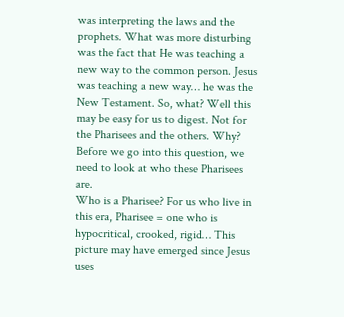was interpreting the laws and the prophets. What was more disturbing was the fact that He was teaching a new way to the common person. Jesus was teaching a new way… he was the New Testament. So, what? Well this may be easy for us to digest. Not for the Pharisees and the others. Why? Before we go into this question, we need to look at who these Pharisees are.
Who is a Pharisee? For us who live in this era, Pharisee = one who is hypocritical, crooked, rigid… This picture may have emerged since Jesus uses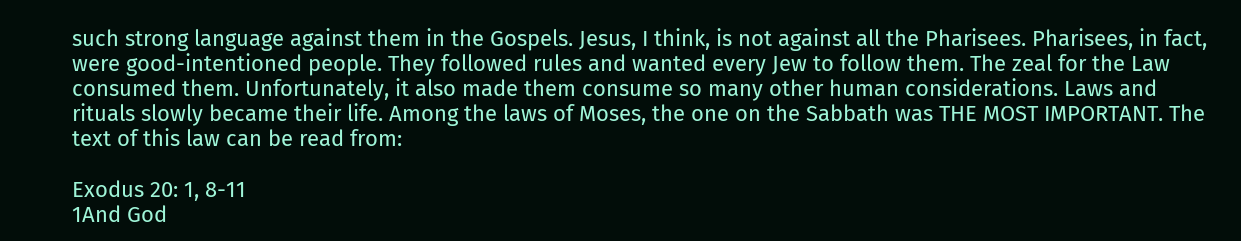such strong language against them in the Gospels. Jesus, I think, is not against all the Pharisees. Pharisees, in fact, were good-intentioned people. They followed rules and wanted every Jew to follow them. The zeal for the Law consumed them. Unfortunately, it also made them consume so many other human considerations. Laws and rituals slowly became their life. Among the laws of Moses, the one on the Sabbath was THE MOST IMPORTANT. The text of this law can be read from:

Exodus 20: 1, 8-11
1And God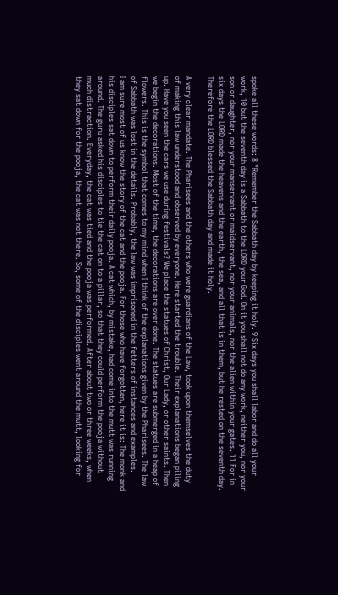spoke all these words: 8 "Remember the Sabbath day by keeping it holy. 9 Six days you shall labor and do all your work, 10 but the seventh day is a Sabbath to the LORD your God. On it you shall not do any work, neither you, nor your son or daughter, nor your manservant or maidservant, nor your animals, nor the alien within your gates. 11 For in six days the LORD made the heavens and the earth, the sea, and all that is in them, but he rested on the seventh day. Therefore the LORD blessed the Sabbath day and made it holy.

A very clear mandate. The Pharisees and the others who were guardians of the Law, took upon themselves the duty of making this law understood and observed by everyone. Here started the trouble. Their explanations began piling up. Have you seen the cars we use during festivals? We place the statues of Christ, Our Lady, or other saints. Then we begin the decorations. Most of the time, the decorations are over done. The statues are submerged in a heap of flowers. This is the symbol that comes to my mind when I think of the explanations given by the Pharisees. The law of Sabbath was lost in the details. Probably, the law was imprisoned in the fetters of instances and examples.
I am sure most of us know the story of the cat and the pooja. For those who have forgotten, here it is: The monk and his disciples sat down to perform their daily pooja. A cat which, by mistake, had come into the mutt was running around. The guru asked his disciples to tie the cat on to a pillar, so that they could perform the pooja without much distraction. Everyday, the cat was tied and the pooja was performed. After about two or three weeks, when they sat down for the pooja, the cat was not there. So, some of the disciples went around the mutt, looking for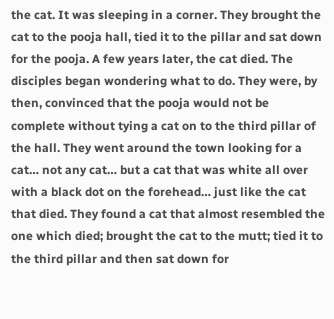the cat. It was sleeping in a corner. They brought the cat to the pooja hall, tied it to the pillar and sat down for the pooja. A few years later, the cat died. The disciples began wondering what to do. They were, by then, convinced that the pooja would not be complete without tying a cat on to the third pillar of the hall. They went around the town looking for a cat… not any cat… but a cat that was white all over with a black dot on the forehead… just like the cat that died. They found a cat that almost resembled the one which died; brought the cat to the mutt; tied it to the third pillar and then sat down for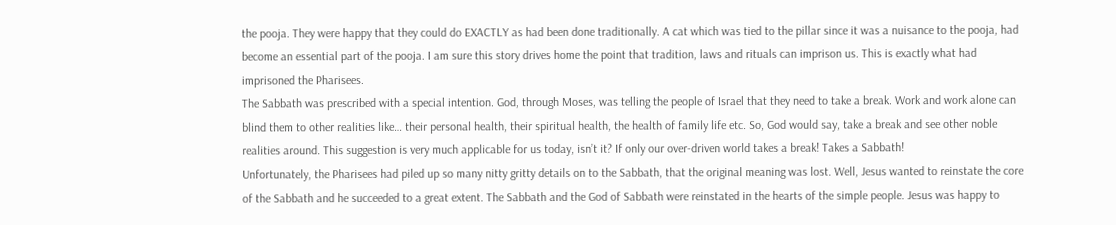the pooja. They were happy that they could do EXACTLY as had been done traditionally. A cat which was tied to the pillar since it was a nuisance to the pooja, had become an essential part of the pooja. I am sure this story drives home the point that tradition, laws and rituals can imprison us. This is exactly what had imprisoned the Pharisees.
The Sabbath was prescribed with a special intention. God, through Moses, was telling the people of Israel that they need to take a break. Work and work alone can blind them to other realities like… their personal health, their spiritual health, the health of family life etc. So, God would say, take a break and see other noble realities around. This suggestion is very much applicable for us today, isn’t it? If only our over-driven world takes a break! Takes a Sabbath!
Unfortunately, the Pharisees had piled up so many nitty gritty details on to the Sabbath, that the original meaning was lost. Well, Jesus wanted to reinstate the core of the Sabbath and he succeeded to a great extent. The Sabbath and the God of Sabbath were reinstated in the hearts of the simple people. Jesus was happy to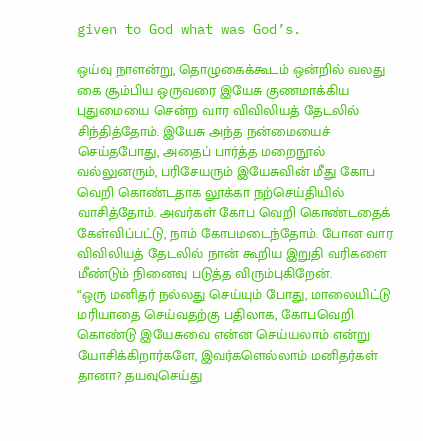given to God what was God’s.

ஒய்வு நாளன்று, தொழுகைக்கூடம் ஒன்றில் வலது கை சூம்பிய ஒருவரை இயேசு குணமாக்கிய புதுமையை சென்ற வார விவிலியத் தேடலில் சிந்தித்தோம். இயேசு அந்த நன்மையைச் செய்தபோது, அதைப் பார்த்த மறைநூல் வல்லுனரும், பரிசேயரும் இயேசுவின் மீது கோப வெறி கொண்டதாக லூக்கா நற்செய்தியில் வாசித்தோம். அவர்கள் கோப வெறி கொண்டதைக் கேள்விப்பட்டு, நாம் கோபமடைந்தோம். போன வார விவிலியத் தேடலில் நான் கூறிய இறுதி வரிகளை மீண்டும் நினைவு படுத்த விரும்புகிறேன்.
“ஒரு மனிதர் நல்லது செய்யும் போது, மாலையிட்டு மரியாதை செய்வதற்கு பதிலாக, கோபவெறி கொண்டு இயேசுவை என்ன செய்யலாம் என்று யோசிக்கிறார்களே, இவர்களெல்லாம் மனிதர்கள் தானா? தயவுசெய்து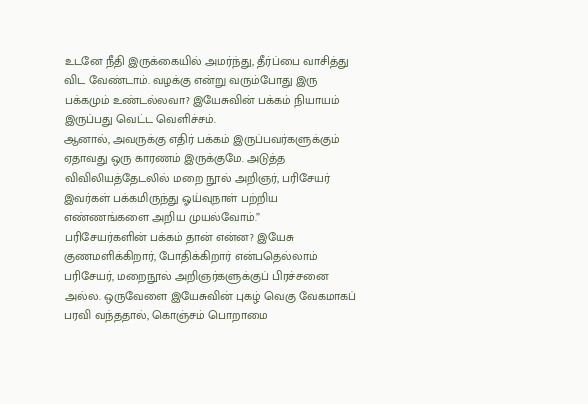உடனே நீதி இருக்கையில் அமர்ந்து, தீர்ப்பை வாசித்து விட வேண்டாம். வழக்கு என்று வரும்போது இரு பக்கமும் உண்டல்லவா? இயேசுவின் பக்கம் நியாயம் இருப்பது வெட்ட வெளிச்சம்.
ஆனால், அவருக்கு எதிர் பக்கம் இருப்பவர்களுக்கும் ஏதாவது ஒரு காரணம் இருக்குமே. அடுத்த விவிலியத்தேடலில் மறை நூல் அறிஞர், பரிசேயர் இவர்கள் பக்கமிருந்து ஓய்வுநாள் பற்றிய எண்ணங்களை அறிய முயல்வோம்.”
பரிசேயர்களின் பக்கம் தான் என்ன? இயேசு குணமளிக்கிறார், போதிக்கிறார் என்பதெல்லாம் பரிசேயர், மறைநூல் அறிஞர்களுக்குப் பிரச்சனை அல்ல. ஒருவேளை இயேசுவின் புகழ் வெகு வேகமாகப் பரவி வந்ததால், கொஞ்சம் பொறாமை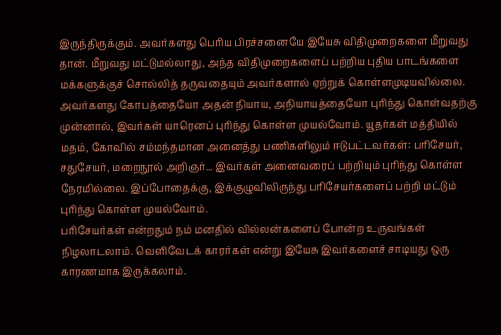இருந்திருக்கும். அவர்களது பெரிய பிரச்சனையே இயேசு விதிமுறைகளை மீறுவது தான். மீறுவது மட்டுமல்லாது, அந்த விதிமுறைகளைப் பற்றிய புதிய பாடங்களை மக்களுக்குச் சொல்லித் தருவதையும் அவர்களால் ஏற்றுக் கொள்ளமுடியவில்லை. அவர்களது கோபத்தையோ அதன் நியாய, அநியாயத்தையோ புரிந்து கொள்வதற்கு முன்னால், இவர்கள் யாரெனப் புரிந்து கொள்ள முயல்வோம். யூதர்கள் மத்தியில் மதம், கோவில் சம்மந்தமான அனைத்து பணிகளிலும் ஈடுபட்டவர்கள்: பரிசேயர், சதுசேயர், மறைநூல் அறிஞர்... இவர்கள் அனைவரைப் பற்றியும் புரிந்து கொள்ள நேரமில்லை. இப்போதைக்கு, இக்குழுவிலிருந்து பரிசேயர்களைப் பற்றி மட்டும் புரிந்து கொள்ள முயல்வோம்.
பரிசேயர்கள் என்றதும் நம் மனதில் வில்லன்களைப் போன்ற உருவங்கள் நிழலாடலாம். வெளிவேடக் காரர்கள் என்று இயேசு இவர்களைச் சாடியது ஒரு காரணமாக இருக்கலாம்.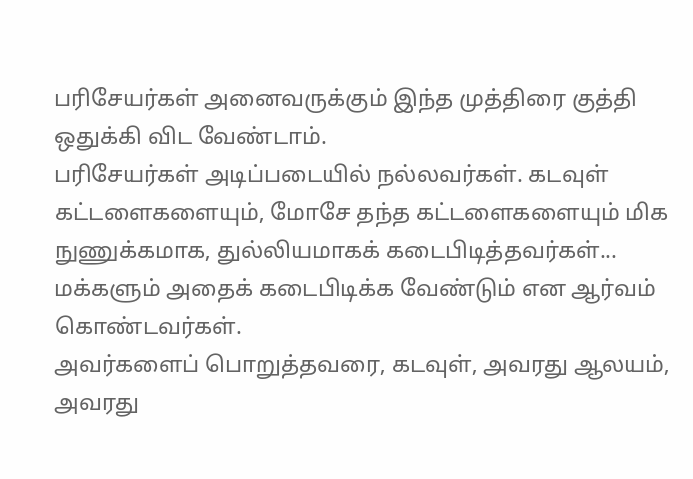பரிசேயர்கள் அனைவருக்கும் இந்த முத்திரை குத்தி ஒதுக்கி விட வேண்டாம்.
பரிசேயர்கள் அடிப்படையில் நல்லவர்கள். கடவுள் கட்டளைகளையும், மோசே தந்த கட்டளைகளையும் மிக நுணுக்கமாக, துல்லியமாகக் கடைபிடித்தவர்கள்... மக்களும் அதைக் கடைபிடிக்க வேண்டும் என ஆர்வம் கொண்டவர்கள்.
அவர்களைப் பொறுத்தவரை, கடவுள், அவரது ஆலயம், அவரது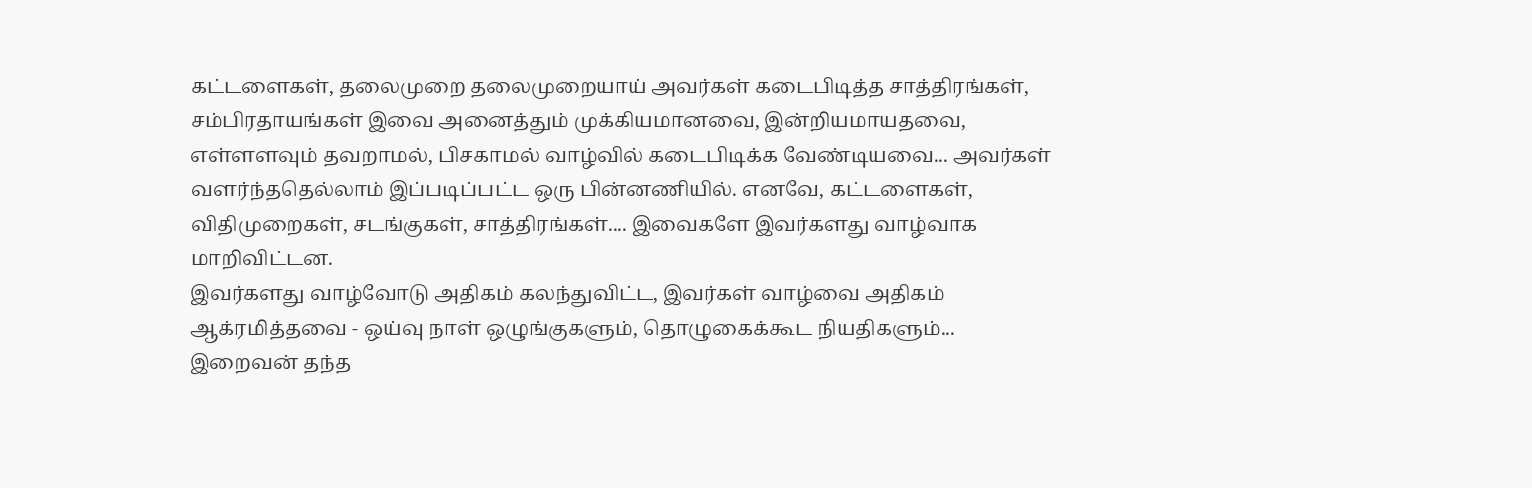கட்டளைகள், தலைமுறை தலைமுறையாய் அவர்கள் கடைபிடித்த சாத்திரங்கள், சம்பிரதாயங்கள் இவை அனைத்தும் முக்கியமானவை, இன்றியமாயதவை, எள்ளளவும் தவறாமல், பிசகாமல் வாழ்வில் கடைபிடிக்க வேண்டியவை... அவர்கள் வளர்ந்ததெல்லாம் இப்படிப்பட்ட ஒரு பின்னணியில். எனவே, கட்டளைகள், விதிமுறைகள், சடங்குகள், சாத்திரங்கள்.... இவைகளே இவர்களது வாழ்வாக மாறிவிட்டன.
இவர்களது வாழ்வோடு அதிகம் கலந்துவிட்ட, இவர்கள் வாழ்வை அதிகம் ஆக்ரமித்தவை - ஒய்வு நாள் ஒழுங்குகளும், தொழுகைக்கூட நியதிகளும்... இறைவன் தந்த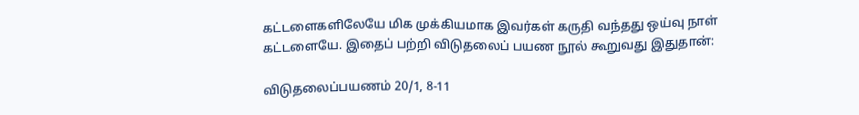கட்டளைகளிலேயே மிக முக்கியமாக இவர்கள் கருதி வந்தது ஒய்வு நாள் கட்டளையே. இதைப் பற்றி விடுதலைப் பயண நூல் கூறுவது இதுதான்:

விடுதலைப்பயணம் 20/1, 8-11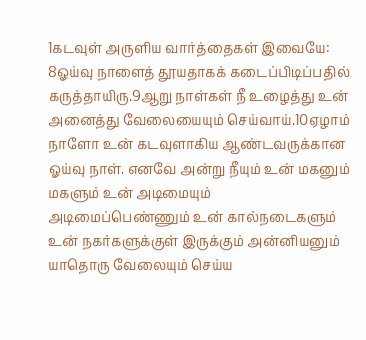1கடவுள் அருளிய வார்த்தைகள் இவையே: 8ஓய்வு நாளைத் தூயதாகக் கடைப்பிடிப்பதில் கருத்தாயிரு.9ஆறு நாள்கள் நீ உழைத்து உன் அனைத்து வேலையையும் செய்வாய்.10ஏழாம் நாளோ உன் கடவுளாகிய ஆண்டவருக்கான ஓய்வு நாள். எனவே அன்று நீயும் உன் மகனும் மகளும் உன் அடிமையும் அடிமைப்பெண்ணும் உன் கால்நடைகளும் உன் நகர்களுக்குள் இருக்கும் அன்னியனும் யாதொரு வேலையும் செய்ய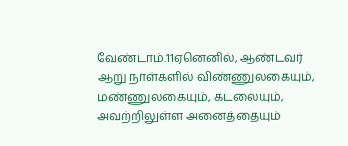வேண்டாம்.11ஏனெனில், ஆண்டவர் ஆறு நாள்களில் விண்ணுலகையும், மண்ணுலகையும், கடலையும், அவற்றிலுள்ள அனைத்தையும்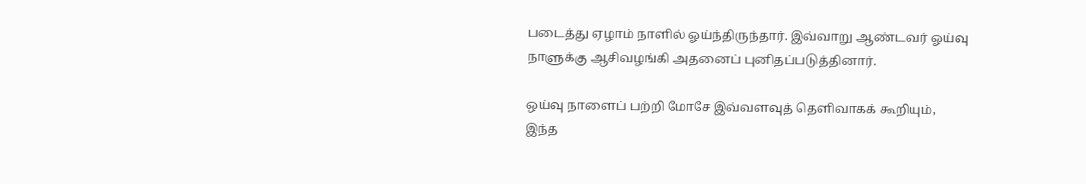படைத்து ஏழாம் நாளில் ஓய்ந்திருந்தார். இவ்வாறு ஆண்டவர் ஓய்வு நாளுக்கு ஆசிவழங்கி அதனைப் புனிதப்படுத்தினார்.

ஒய்வு நாளைப் பற்றி மோசே இவ்வளவுத் தெளிவாகக் கூறியும், இந்த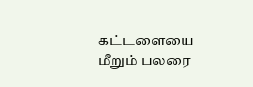கட்டளையை மீறும் பலரை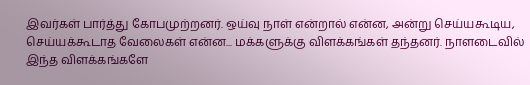இவர்கள் பார்த்து கோபமுற்றனர். ஒய்வு நாள் என்றால் என்ன, அன்று செய்யகூடிய, செய்யக்கூடாத வேலைகள் என்ன... மக்களுக்கு விளக்கங்கள் தந்தனர். நாளடைவில் இந்த விளக்கங்களே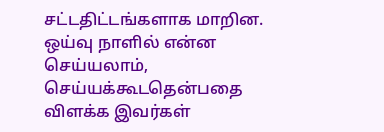சட்டதிட்டங்களாக மாறின.
ஒய்வு நாளில் என்ன செய்யலாம், செய்யக்கூடதென்பதை விளக்க இவர்கள்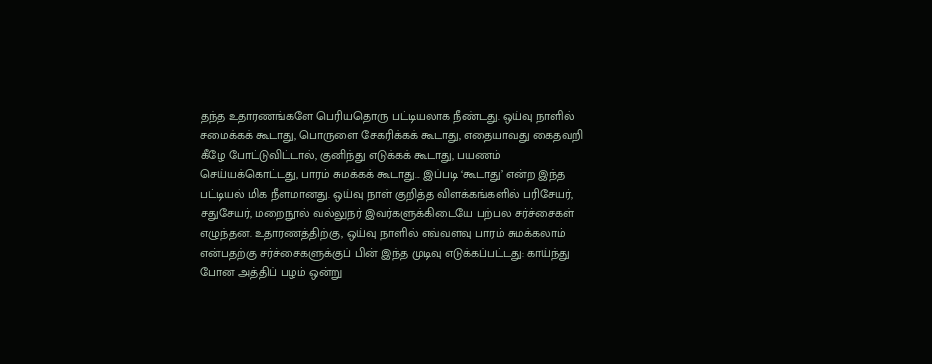தந்த உதாரணங்களே பெரியதொரு பட்டியலாக நீண்டது. ஒய்வு நாளில் சமைக்கக் கூடாது, பொருளை சேகரிக்கக் கூடாது, எதையாவது கைதவறி கீழே போட்டுவிட்டால், குனிந்து எடுக்கக் கூடாது, பயணம் செய்யக்கொட்டது, பாரம் சுமக்கக் கூடாது... இப்படி ‘கூடாது’ என்ற இந்த பட்டியல் மிக நீளமானது. ஒய்வு நாள் குறித்த விளக்கங்களில் பரிசேயர், சதுசேயர், மறைநூல் வல்லுநர் இவர்களுக்கிடையே பற்பல சர்ச்சைகள் எழுந்தன. உதாரணத்திற்கு, ஒய்வு நாளில் எவ்வளவு பாரம் சுமக்கலாம் என்பதற்கு சர்ச்சைகளுக்குப் பின் இந்த முடிவு எடுக்கப்பட்டது: காய்ந்து போன அத்திப் பழம் ஒன்று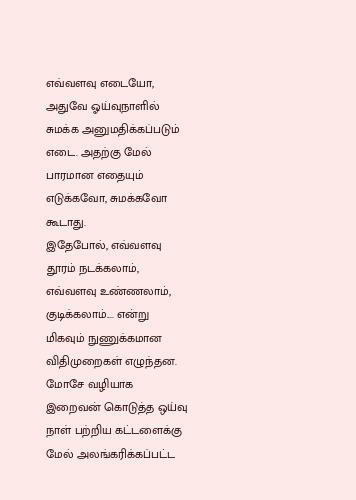எவ்வளவு எடையோ, அதுவே ஓய்வுநாளில் சுமக்க அனுமதிக்கப்படும் எடை. அதற்கு மேல் பாரமான எதையும் எடுக்கவோ, சுமக்கவோ கூடாது.
இதேபோல், எவ்வளவு தூரம் நடக்கலாம், எவ்வளவு உண்ணலாம், குடிக்கலாம்.... என்று மிகவும் நுணுக்கமான விதிமுறைகள் எழுந்தன. மோசே வழியாக இறைவன் கொடுத்த ஒய்வு நாள் பற்றிய கட்டளைக்கு மேல் அலங்கரிக்கப்பட்ட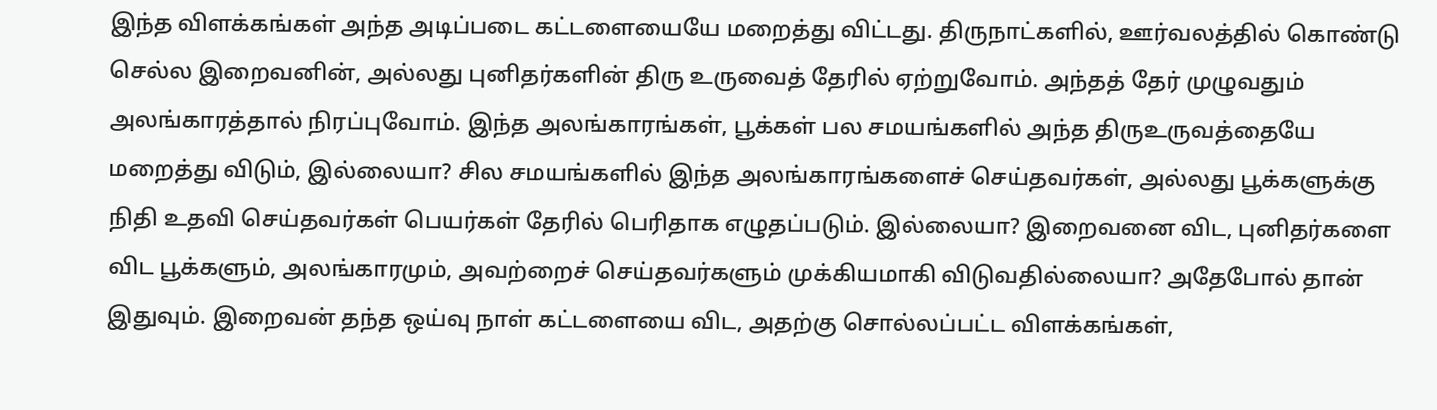இந்த விளக்கங்கள் அந்த அடிப்படை கட்டளையையே மறைத்து விட்டது. திருநாட்களில், ஊர்வலத்தில் கொண்டு செல்ல இறைவனின், அல்லது புனிதர்களின் திரு உருவைத் தேரில் ஏற்றுவோம். அந்தத் தேர் முழுவதும் அலங்காரத்தால் நிரப்புவோம். இந்த அலங்காரங்கள், பூக்கள் பல சமயங்களில் அந்த திருஉருவத்தையே மறைத்து விடும், இல்லையா? சில சமயங்களில் இந்த அலங்காரங்களைச் செய்தவர்கள், அல்லது பூக்களுக்கு நிதி உதவி செய்தவர்கள் பெயர்கள் தேரில் பெரிதாக எழுதப்படும். இல்லையா? இறைவனை விட, புனிதர்களை விட பூக்களும், அலங்காரமும், அவற்றைச் செய்தவர்களும் முக்கியமாகி விடுவதில்லையா? அதேபோல் தான் இதுவும். இறைவன் தந்த ஒய்வு நாள் கட்டளையை விட, அதற்கு சொல்லப்பட்ட விளக்கங்கள்,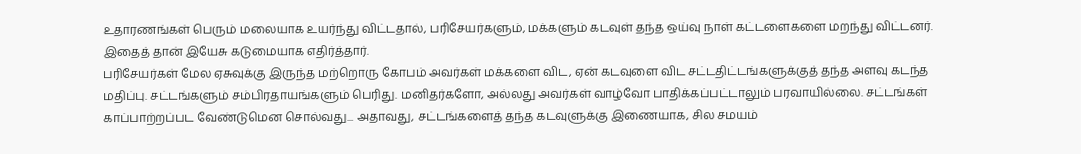உதாரணங்கள் பெரும் மலையாக உயர்ந்து விட்டதால், பரிசேயர்களும், மக்களும் கடவுள் தந்த ஒய்வு நாள் கட்டளைகளை மறந்து விட்டனர். இதைத் தான் இயேசு கடுமையாக எதிர்த்தார்.
பரிசேயர்கள் மேல ஏசுவுக்கு இருந்த மற்றொரு கோபம் அவர்கள் மக்களை விட, ஏன் கடவுளை விட சட்டதிட்டங்களுக்குத் தந்த அளவு கடந்த மதிப்பு. சட்டங்களும் சம்பிரதாயங்களும் பெரிது. மனிதர்களோ, அல்லது அவர்கள் வாழ்வோ பாதிக்கப்பட்டாலும் பரவாயில்லை. சட்டங்கள் காப்பாற்றப்பட வேண்டுமென சொல்வது... அதாவது, சட்டங்களைத் தந்த கடவுளுக்கு இணையாக, சில சமயம்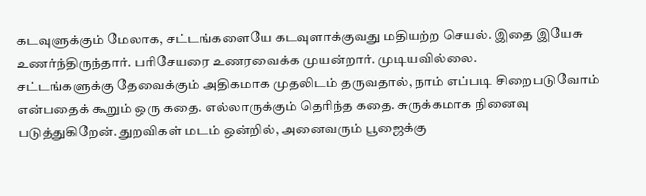கடவுளுக்கும் மேலாக, சட்டங்களையே கடவுளாக்குவது மதியற்ற செயல். இதை இயேசு உணர்ந்திருந்தார். பரிசேயரை உணரவைக்க முயன்றார். முடியவில்லை.
சட்டங்களுக்கு தேவைக்கும் அதிகமாக முதலிடம் தருவதால், நாம் எப்படி சிறைபடுவோம் என்பதைக் கூறும் ஒரு கதை. எல்லாருக்கும் தெரிந்த கதை. சுருக்கமாக நினைவு படுத்துகிறேன். துறவிகள் மடம் ஒன்றில், அனைவரும் பூஜைக்கு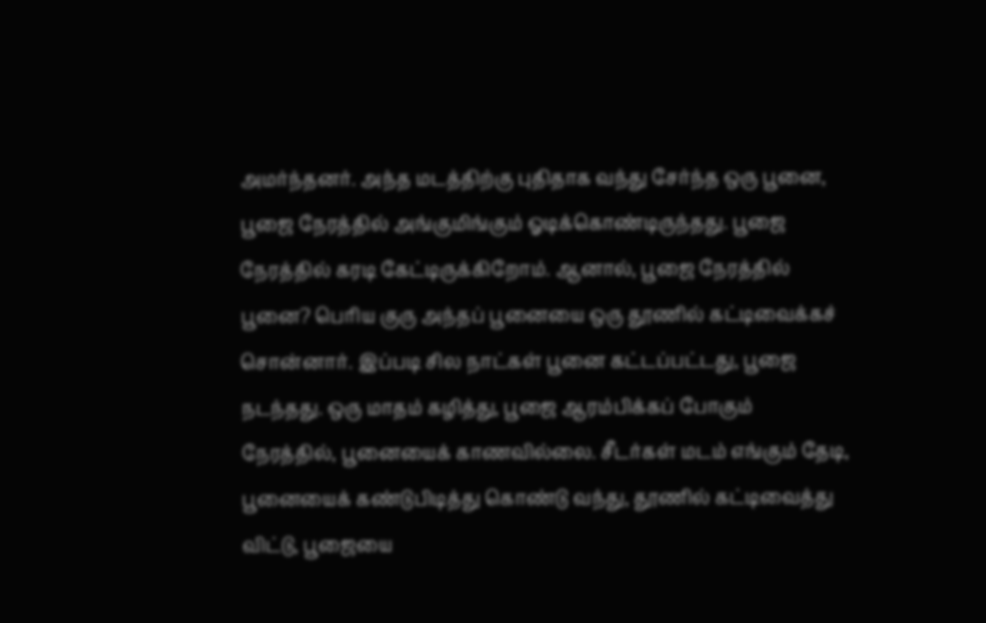அமர்ந்தனர். அந்த மடத்திற்கு புதிதாக வந்து சேர்ந்த ஒரு பூனை, பூஜை நேரத்தில் அங்குமிங்கும் ஓடிக்கொண்டிருந்தது. பூஜை நேரத்தில் கரடி கேட்டிருக்கிறோம். ஆனால், பூஜை நேரத்தில் பூனை? பெரிய குரு அந்தப் பூனையை ஒரு தூணில் கட்டிவைக்கச் சொன்னார். இப்படி சில நாட்கள் பூனை கட்டப்பட்டது, பூஜை நடந்தது. ஒரு மாதம் கழித்து, பூஜை ஆரம்பிக்கப் போகும் நேரத்தில், பூனையைக் காணவில்லை. சீடர்கள் மடம் எங்கும் தேடி, பூனையைக் கண்டுபிடித்து கொண்டு வந்து, தூணில் கட்டிவைத்து விட்டு, பூஜையை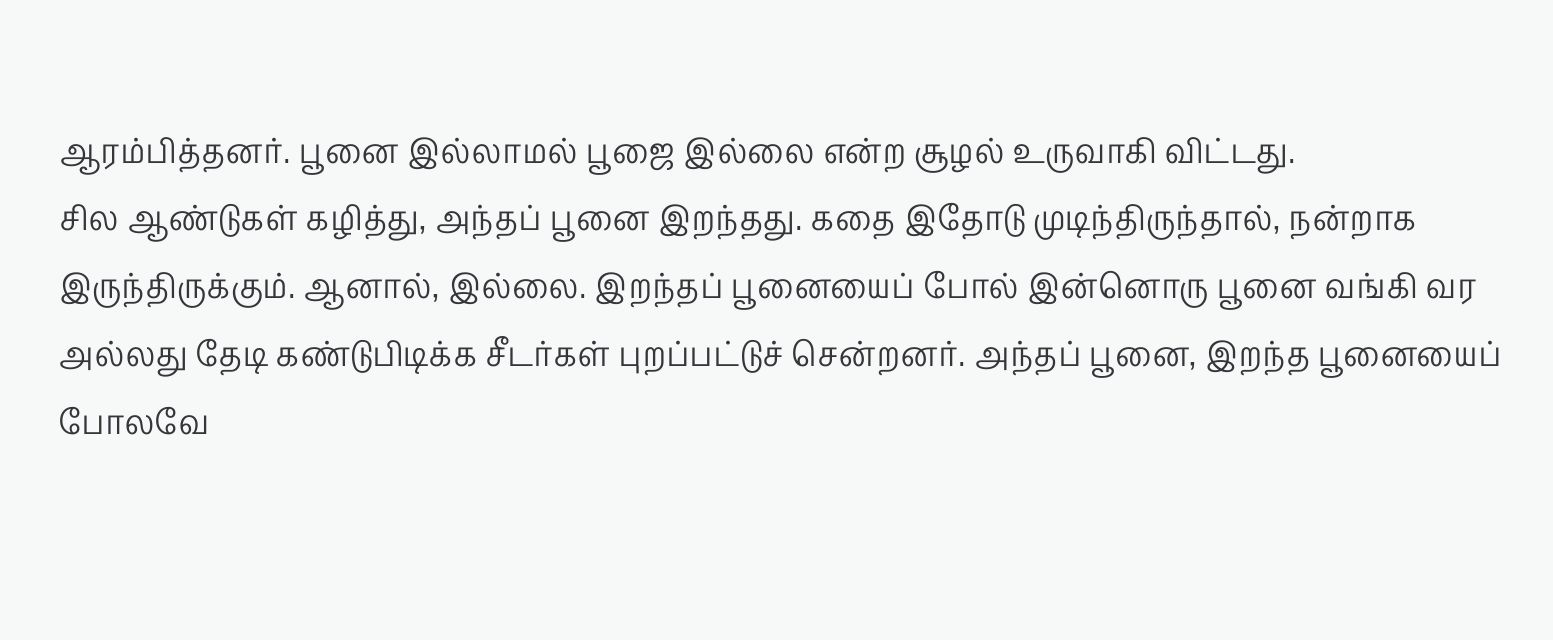ஆரம்பித்தனர். பூனை இல்லாமல் பூஜை இல்லை என்ற சூழல் உருவாகி விட்டது.
சில ஆண்டுகள் கழித்து, அந்தப் பூனை இறந்தது. கதை இதோடு முடிந்திருந்தால், நன்றாக இருந்திருக்கும். ஆனால், இல்லை. இறந்தப் பூனையைப் போல் இன்னொரு பூனை வங்கி வர அல்லது தேடி கண்டுபிடிக்க சீடர்கள் புறப்பட்டுச் சென்றனர். அந்தப் பூனை, இறந்த பூனையைப் போலவே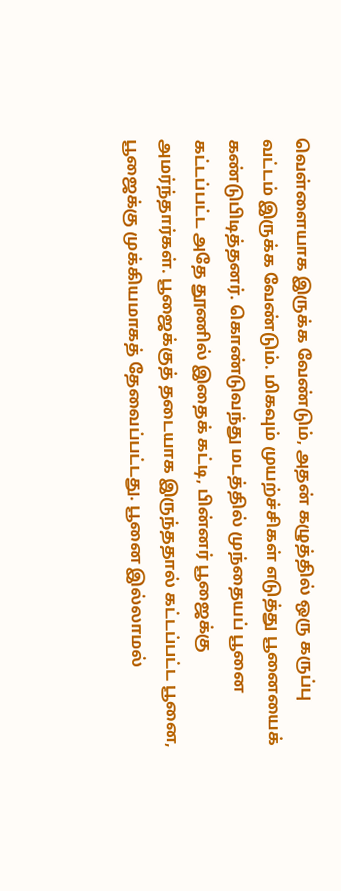வெள்ளையாக இருக்க வேண்டும், அதன் கழுத்தில் ஒரு கருப்பு வட்டம் இருக்க வேண்டும். மிகவும் முயற்ச்சிகள் எடுத்து பூனையைக் கண்டுபிடித்தனர். கொண்டுவந்து மடத்தில் முந்தையப் பூனை கட்டப்பட்ட அதே தூணில் இதைக் கட்டி, பின்னர் பூஜைக்கு அமர்ந்தார்கள். பூஜைக்குத் தடையாக இருந்ததால் கட்டப்பட்ட பூனை, பூஜைக்கு முக்கியமாகத் தேவைப்பட்டது. பூனை இல்லாமல்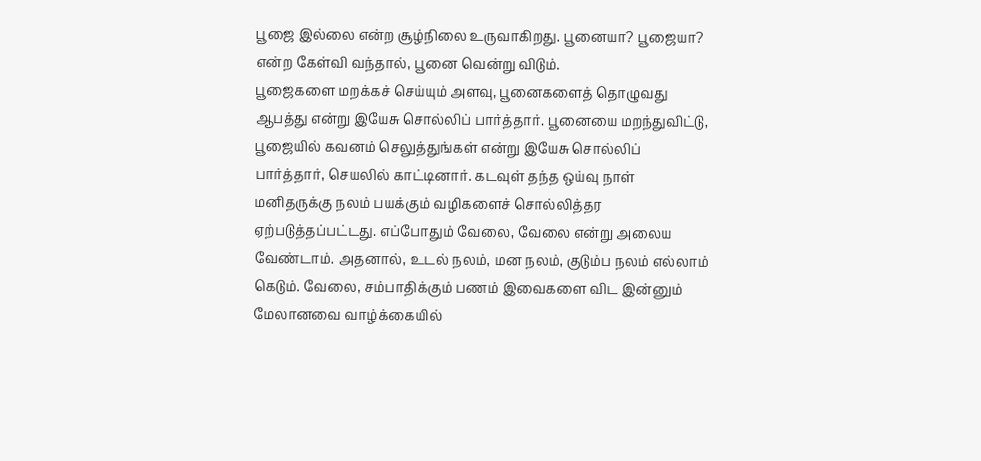பூஜை இல்லை என்ற சூழ்நிலை உருவாகிறது. பூனையா? பூஜையா? என்ற கேள்வி வந்தால், பூனை வென்று விடும்.
பூஜைகளை மறக்கச் செய்யும் அளவு, பூனைகளைத் தொழுவது ஆபத்து என்று இயேசு சொல்லிப் பார்த்தார். பூனையை மறந்துவிட்டு, பூஜையில் கவனம் செலுத்துங்கள் என்று இயேசு சொல்லிப் பார்த்தார், செயலில் காட்டினார். கடவுள் தந்த ஒய்வு நாள் மனிதருக்கு நலம் பயக்கும் வழிகளைச் சொல்லித்தர ஏற்படுத்தப்பட்டது. எப்போதும் வேலை, வேலை என்று அலைய வேண்டாம். அதனால், உடல் நலம், மன நலம், குடும்ப நலம் எல்லாம் கெடும். வேலை, சம்பாதிக்கும் பணம் இவைகளை விட இன்னும் மேலானவை வாழ்க்கையில்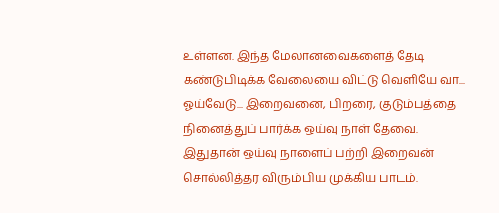உள்ளன. இந்த மேலானவைகளைத் தேடி கண்டுபிடிக்க வேலையை விட்டு வெளியே வா... ஓய்வேடு... இறைவனை, பிறரை, குடும்பத்தை நினைத்துப் பார்க்க ஒய்வு நாள் தேவை. இதுதான் ஒய்வு நாளைப் பற்றி இறைவன் சொல்லித்தர விரும்பிய முக்கிய பாடம்.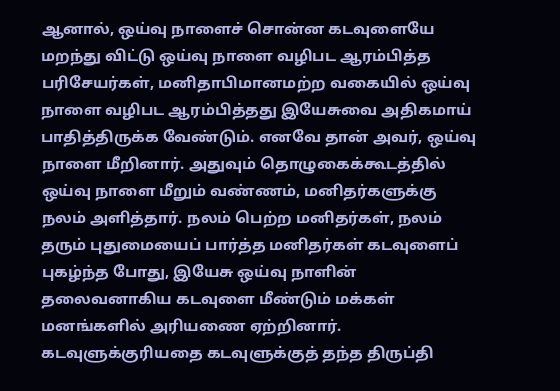ஆனால், ஒய்வு நாளைச் சொன்ன கடவுளையே மறந்து விட்டு ஒய்வு நாளை வழிபட ஆரம்பித்த பரிசேயர்கள், மனிதாபிமானமற்ற வகையில் ஒய்வு நாளை வழிபட ஆரம்பித்தது இயேசுவை அதிகமாய் பாதித்திருக்க வேண்டும். எனவே தான் அவர், ஒய்வு நாளை மீறினார். அதுவும் தொழுகைக்கூடத்தில் ஒய்வு நாளை மீறும் வண்ணம், மனிதர்களுக்கு நலம் அளித்தார். நலம் பெற்ற மனிதர்கள், நலம் தரும் புதுமையைப் பார்த்த மனிதர்கள் கடவுளைப் புகழ்ந்த போது, இயேசு ஒய்வு நாளின் தலைவனாகிய கடவுளை மீண்டும் மக்கள் மனங்களில் அரியணை ஏற்றினார். கடவுளுக்குரியதை கடவுளுக்குத் தந்த திருப்தி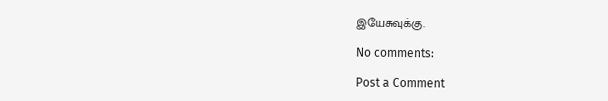இயேசுவுக்கு.

No comments:

Post a Comment